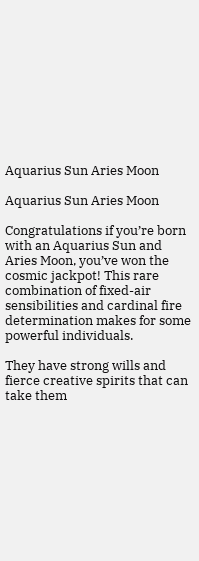Aquarius Sun Aries Moon

Aquarius Sun Aries Moon

Congratulations if you’re born with an Aquarius Sun and Aries Moon, you’ve won the cosmic jackpot! This rare combination of fixed-air sensibilities and cardinal fire determination makes for some powerful individuals.

They have strong wills and fierce creative spirits that can take them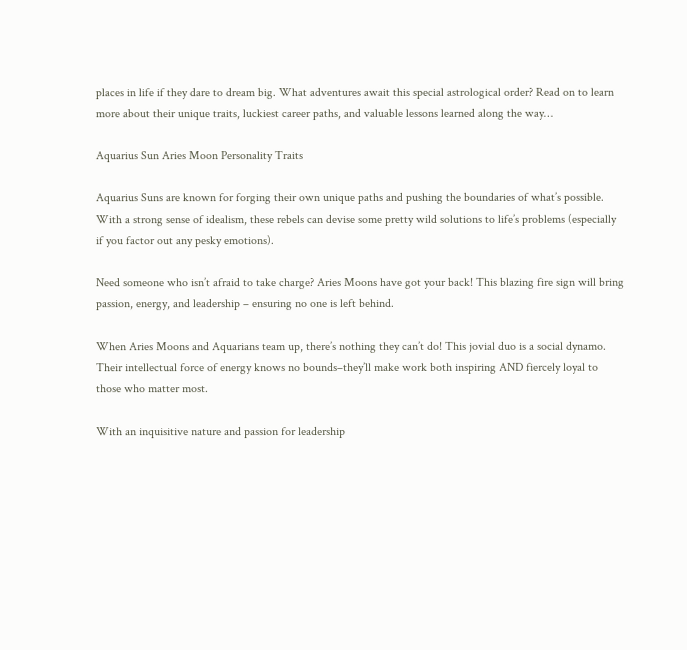places in life if they dare to dream big. What adventures await this special astrological order? Read on to learn more about their unique traits, luckiest career paths, and valuable lessons learned along the way…

Aquarius Sun Aries Moon Personality Traits

Aquarius Suns are known for forging their own unique paths and pushing the boundaries of what’s possible. With a strong sense of idealism, these rebels can devise some pretty wild solutions to life’s problems (especially if you factor out any pesky emotions).

Need someone who isn’t afraid to take charge? Aries Moons have got your back! This blazing fire sign will bring passion, energy, and leadership – ensuring no one is left behind.

When Aries Moons and Aquarians team up, there’s nothing they can’t do! This jovial duo is a social dynamo. Their intellectual force of energy knows no bounds–they’ll make work both inspiring AND fiercely loyal to those who matter most.

With an inquisitive nature and passion for leadership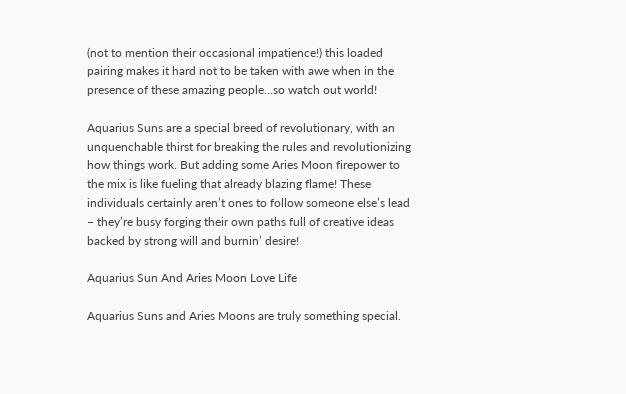(not to mention their occasional impatience!) this loaded pairing makes it hard not to be taken with awe when in the presence of these amazing people…so watch out world!

Aquarius Suns are a special breed of revolutionary, with an unquenchable thirst for breaking the rules and revolutionizing how things work. But adding some Aries Moon firepower to the mix is like fueling that already blazing flame! These individuals certainly aren’t ones to follow someone else’s lead – they’re busy forging their own paths full of creative ideas backed by strong will and burnin’ desire!

Aquarius Sun And Aries Moon Love Life

Aquarius Suns and Aries Moons are truly something special.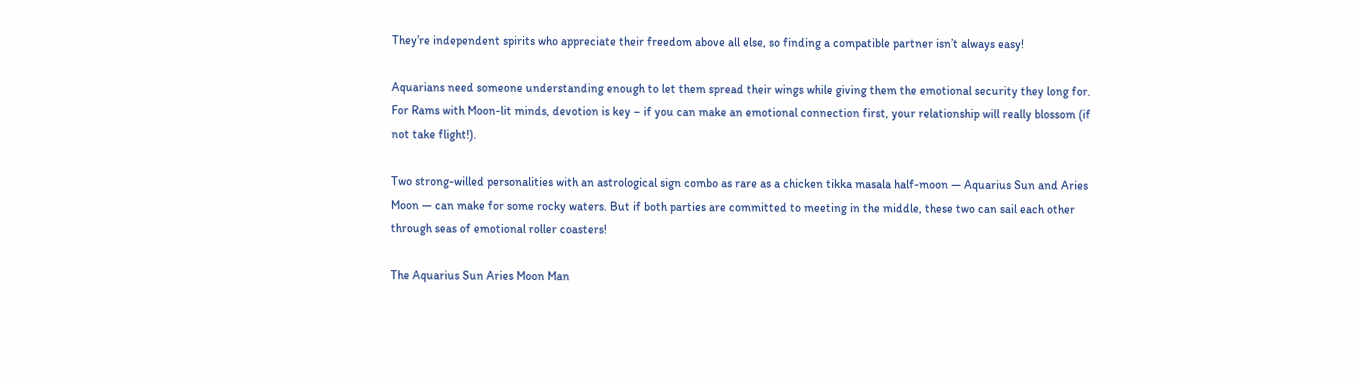They’re independent spirits who appreciate their freedom above all else, so finding a compatible partner isn’t always easy!

Aquarians need someone understanding enough to let them spread their wings while giving them the emotional security they long for. For Rams with Moon-lit minds, devotion is key – if you can make an emotional connection first, your relationship will really blossom (if not take flight!).

Two strong-willed personalities with an astrological sign combo as rare as a chicken tikka masala half-moon — Aquarius Sun and Aries Moon — can make for some rocky waters. But if both parties are committed to meeting in the middle, these two can sail each other through seas of emotional roller coasters!

The Aquarius Sun Aries Moon Man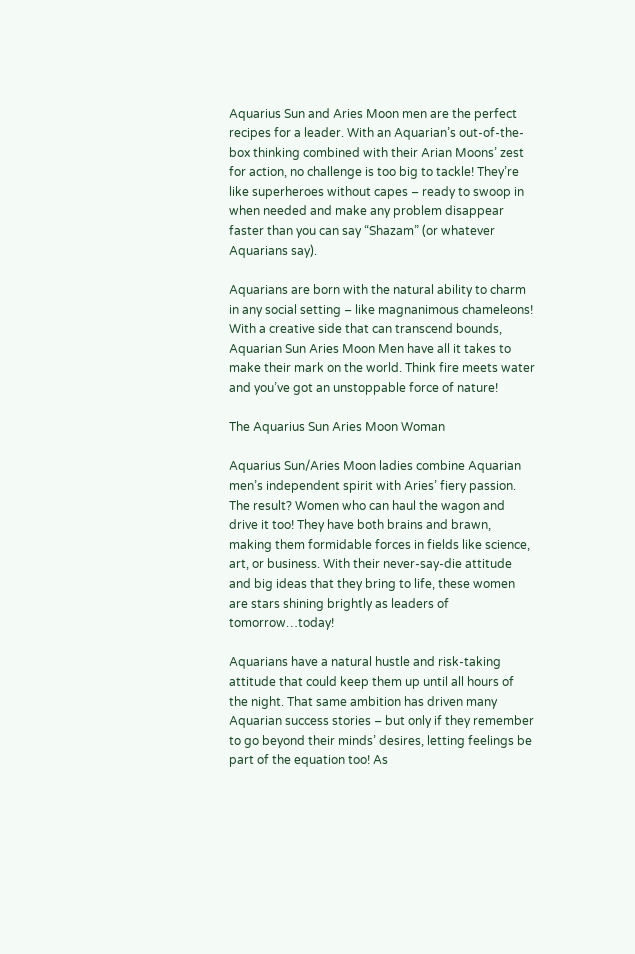Aquarius Sun and Aries Moon men are the perfect recipes for a leader. With an Aquarian’s out-of-the-box thinking combined with their Arian Moons’ zest for action, no challenge is too big to tackle! They’re like superheroes without capes – ready to swoop in when needed and make any problem disappear faster than you can say “Shazam” (or whatever Aquarians say).

Aquarians are born with the natural ability to charm in any social setting – like magnanimous chameleons! With a creative side that can transcend bounds, Aquarian Sun Aries Moon Men have all it takes to make their mark on the world. Think fire meets water and you’ve got an unstoppable force of nature!

The Aquarius Sun Aries Moon Woman

Aquarius Sun/Aries Moon ladies combine Aquarian men’s independent spirit with Aries’ fiery passion. The result? Women who can haul the wagon and drive it too! They have both brains and brawn, making them formidable forces in fields like science, art, or business. With their never-say-die attitude and big ideas that they bring to life, these women are stars shining brightly as leaders of tomorrow…today!

Aquarians have a natural hustle and risk-taking attitude that could keep them up until all hours of the night. That same ambition has driven many Aquarian success stories – but only if they remember to go beyond their minds’ desires, letting feelings be part of the equation too! As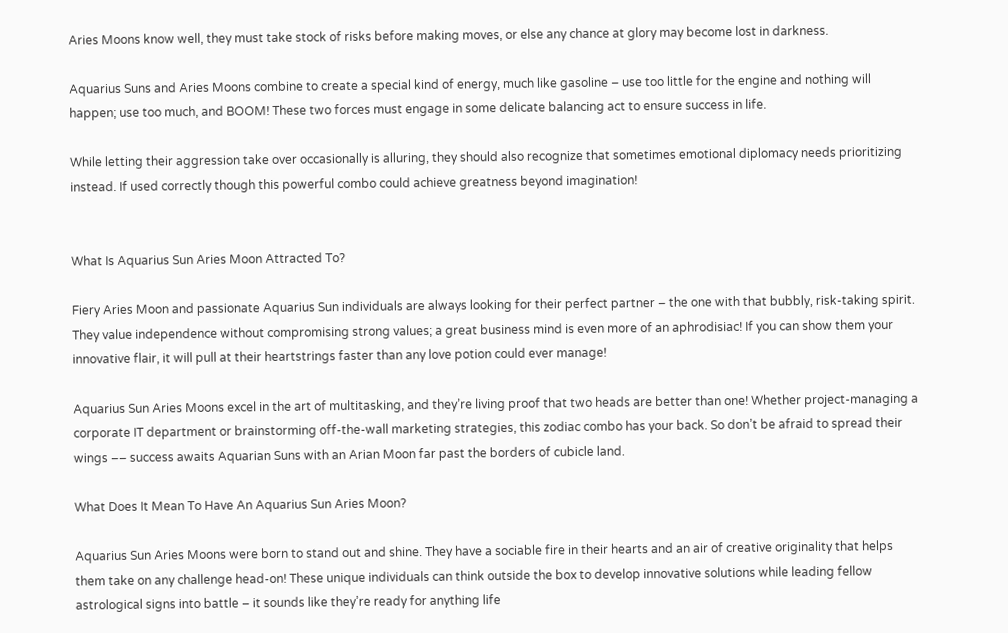Aries Moons know well, they must take stock of risks before making moves, or else any chance at glory may become lost in darkness.

Aquarius Suns and Aries Moons combine to create a special kind of energy, much like gasoline – use too little for the engine and nothing will happen; use too much, and BOOM! These two forces must engage in some delicate balancing act to ensure success in life.

While letting their aggression take over occasionally is alluring, they should also recognize that sometimes emotional diplomacy needs prioritizing instead. If used correctly though this powerful combo could achieve greatness beyond imagination!


What Is Aquarius Sun Aries Moon Attracted To?

Fiery Aries Moon and passionate Aquarius Sun individuals are always looking for their perfect partner – the one with that bubbly, risk-taking spirit. They value independence without compromising strong values; a great business mind is even more of an aphrodisiac! If you can show them your innovative flair, it will pull at their heartstrings faster than any love potion could ever manage!

Aquarius Sun Aries Moons excel in the art of multitasking, and they’re living proof that two heads are better than one! Whether project-managing a corporate IT department or brainstorming off-the-wall marketing strategies, this zodiac combo has your back. So don’t be afraid to spread their wings –– success awaits Aquarian Suns with an Arian Moon far past the borders of cubicle land.

What Does It Mean To Have An Aquarius Sun Aries Moon?

Aquarius Sun Aries Moons were born to stand out and shine. They have a sociable fire in their hearts and an air of creative originality that helps them take on any challenge head-on! These unique individuals can think outside the box to develop innovative solutions while leading fellow astrological signs into battle – it sounds like they’re ready for anything life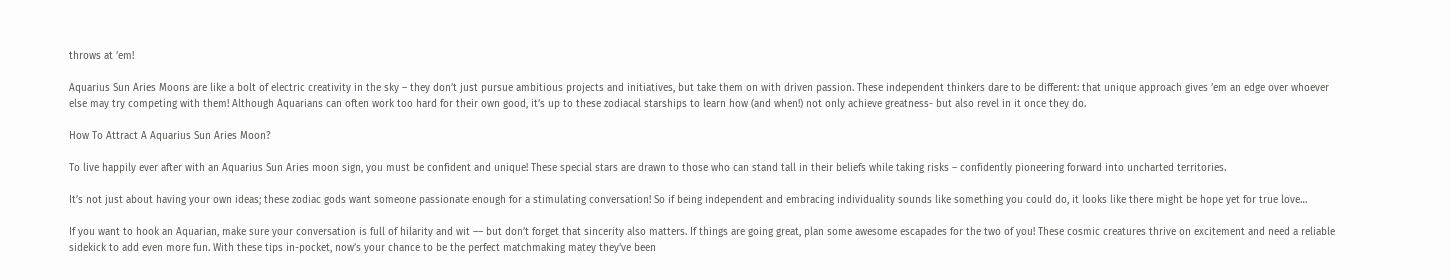throws at ’em!

Aquarius Sun Aries Moons are like a bolt of electric creativity in the sky – they don’t just pursue ambitious projects and initiatives, but take them on with driven passion. These independent thinkers dare to be different: that unique approach gives ’em an edge over whoever else may try competing with them! Although Aquarians can often work too hard for their own good, it’s up to these zodiacal starships to learn how (and when!) not only achieve greatness- but also revel in it once they do.

How To Attract A Aquarius Sun Aries Moon?

To live happily ever after with an Aquarius Sun Aries moon sign, you must be confident and unique! These special stars are drawn to those who can stand tall in their beliefs while taking risks – confidently pioneering forward into uncharted territories.

It’s not just about having your own ideas; these zodiac gods want someone passionate enough for a stimulating conversation! So if being independent and embracing individuality sounds like something you could do, it looks like there might be hope yet for true love…

If you want to hook an Aquarian, make sure your conversation is full of hilarity and wit –– but don’t forget that sincerity also matters. If things are going great, plan some awesome escapades for the two of you! These cosmic creatures thrive on excitement and need a reliable sidekick to add even more fun. With these tips in-pocket, now’s your chance to be the perfect matchmaking matey they’ve been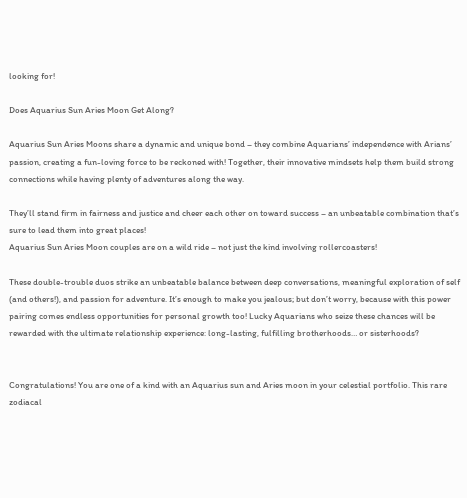looking for!

Does Aquarius Sun Aries Moon Get Along?

Aquarius Sun Aries Moons share a dynamic and unique bond – they combine Aquarians’ independence with Arians’ passion, creating a fun-loving force to be reckoned with! Together, their innovative mindsets help them build strong connections while having plenty of adventures along the way.

They’ll stand firm in fairness and justice and cheer each other on toward success – an unbeatable combination that’s sure to lead them into great places!
Aquarius Sun Aries Moon couples are on a wild ride – not just the kind involving rollercoasters!

These double-trouble duos strike an unbeatable balance between deep conversations, meaningful exploration of self (and others!), and passion for adventure. It’s enough to make you jealous; but don’t worry, because with this power pairing comes endless opportunities for personal growth too! Lucky Aquarians who seize these chances will be rewarded with the ultimate relationship experience: long-lasting, fulfilling brotherhoods… or sisterhoods?


Congratulations! You are one of a kind with an Aquarius sun and Aries moon in your celestial portfolio. This rare zodiacal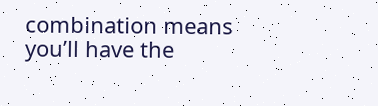combination means you’ll have the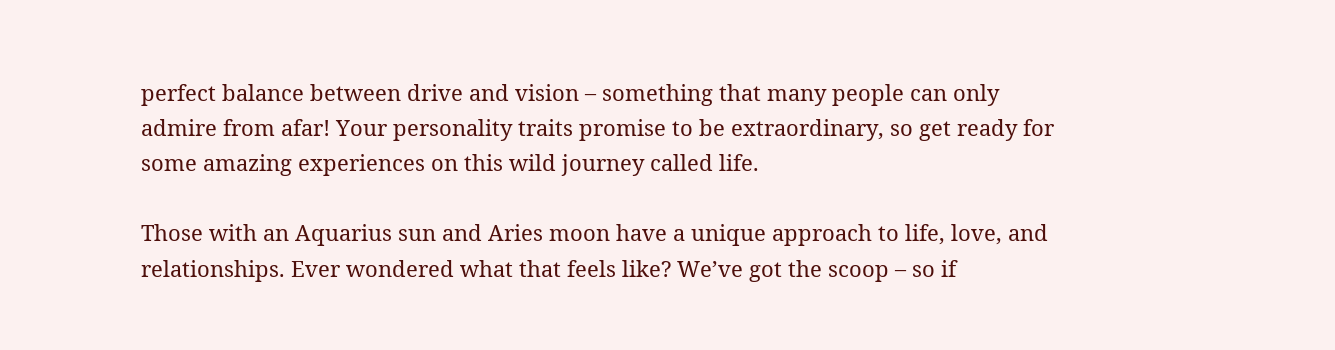perfect balance between drive and vision – something that many people can only admire from afar! Your personality traits promise to be extraordinary, so get ready for some amazing experiences on this wild journey called life.

Those with an Aquarius sun and Aries moon have a unique approach to life, love, and relationships. Ever wondered what that feels like? We’ve got the scoop – so if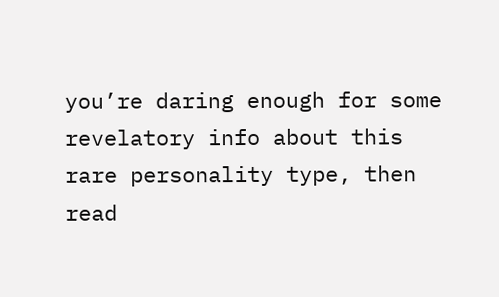you’re daring enough for some revelatory info about this rare personality type, then read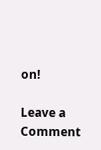on!

Leave a Comment